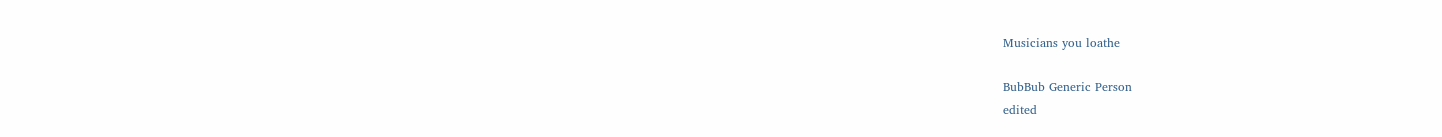Musicians you loathe

BubBub Generic Person
edited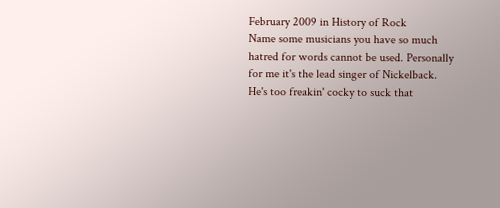February 2009 in History of Rock
Name some musicians you have so much hatred for words cannot be used. Personally for me it's the lead singer of Nickelback. He's too freakin' cocky to suck that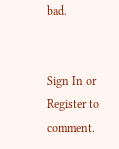bad.


Sign In or Register to comment.